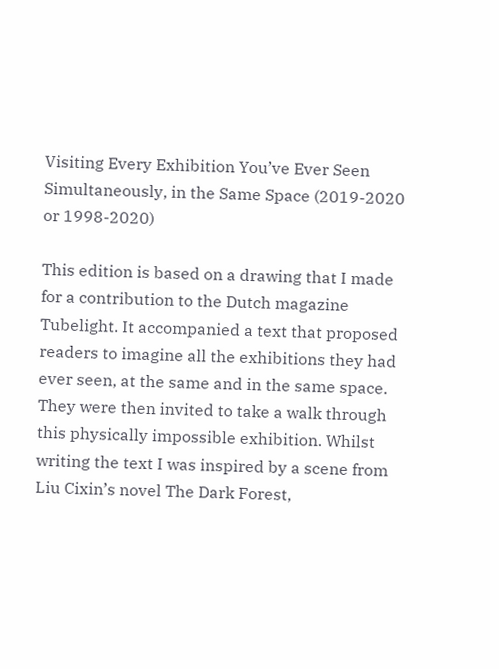Visiting Every Exhibition You’ve Ever Seen Simultaneously, in the Same Space (2019-2020 or 1998-2020)

This edition is based on a drawing that I made for a contribution to the Dutch magazine Tubelight. It accompanied a text that proposed readers to imagine all the exhibitions they had ever seen, at the same and in the same space. They were then invited to take a walk through this physically impossible exhibition. Whilst writing the text I was inspired by a scene from Liu Cixin’s novel The Dark Forest,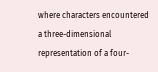where characters encountered a three-dimensional representation of a four-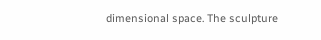dimensional space. The sculpture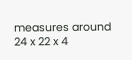measures around 24 x 22 x 4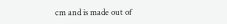cm and is made out of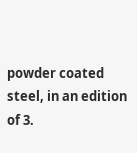powder coated steel, in an edition of 3.